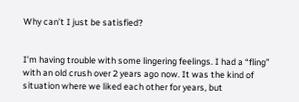Why can’t I just be satisfied?


I’m having trouble with some lingering feelings. I had a “fling” with an old crush over 2 years ago now. It was the kind of situation where we liked each other for years, but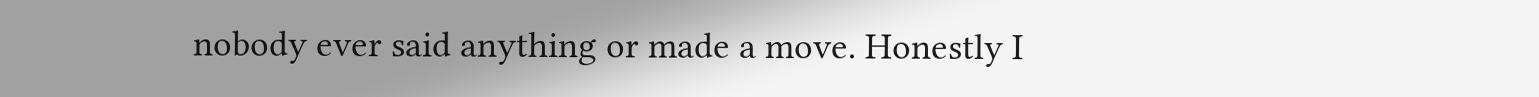nobody ever said anything or made a move. Honestly I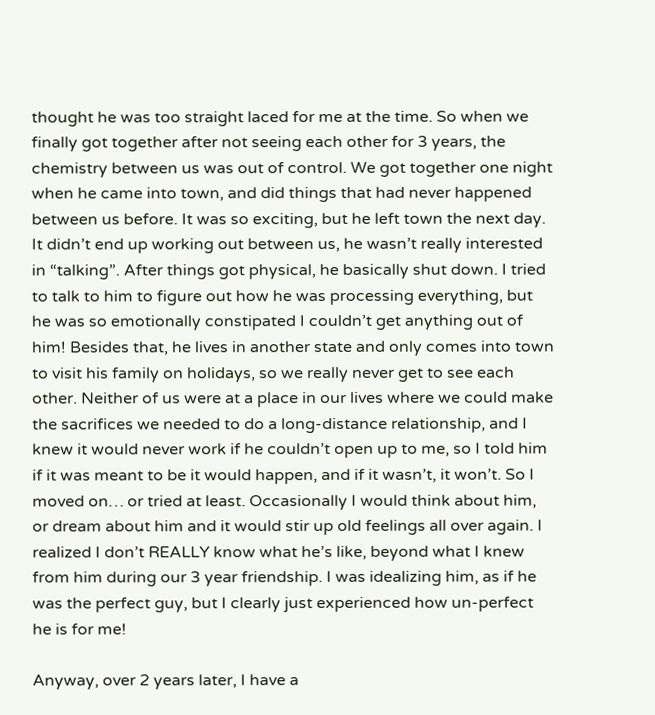thought he was too straight laced for me at the time. So when we finally got together after not seeing each other for 3 years, the chemistry between us was out of control. We got together one night when he came into town, and did things that had never happened between us before. It was so exciting, but he left town the next day. It didn’t end up working out between us, he wasn’t really interested in “talking”. After things got physical, he basically shut down. I tried to talk to him to figure out how he was processing everything, but he was so emotionally constipated I couldn’t get anything out of him! Besides that, he lives in another state and only comes into town to visit his family on holidays, so we really never get to see each other. Neither of us were at a place in our lives where we could make the sacrifices we needed to do a long-distance relationship, and I knew it would never work if he couldn’t open up to me, so I told him if it was meant to be it would happen, and if it wasn’t, it won’t. So I moved on… or tried at least. Occasionally I would think about him, or dream about him and it would stir up old feelings all over again. I realized I don’t REALLY know what he’s like, beyond what I knew from him during our 3 year friendship. I was idealizing him, as if he was the perfect guy, but I clearly just experienced how un-perfect he is for me!

Anyway, over 2 years later, I have a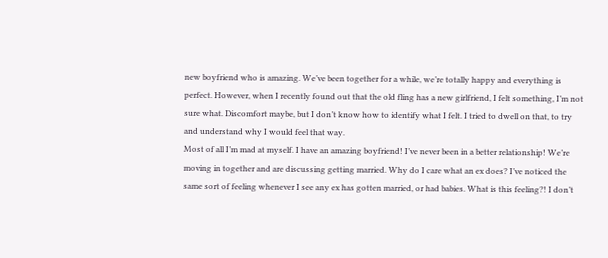new boyfriend who is amazing. We’ve been together for a while, we’re totally happy and everything is perfect. However, when I recently found out that the old fling has a new girlfriend, I felt something, I’m not sure what. Discomfort maybe, but I don’t know how to identify what I felt. I tried to dwell on that, to try and understand why I would feel that way.
Most of all I’m mad at myself. I have an amazing boyfriend! I’ve never been in a better relationship! We’re moving in together and are discussing getting married. Why do I care what an ex does? I’ve noticed the same sort of feeling whenever I see any ex has gotten married, or had babies. What is this feeling?! I don’t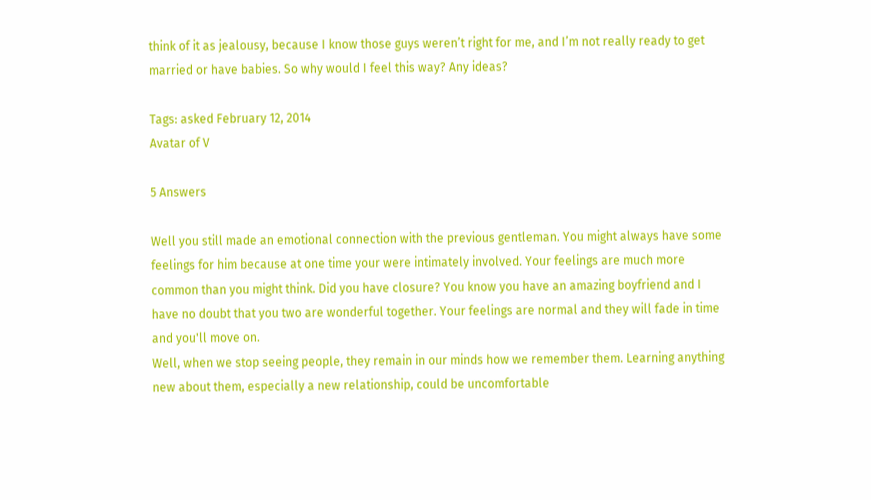think of it as jealousy, because I know those guys weren’t right for me, and I’m not really ready to get married or have babies. So why would I feel this way? Any ideas?

Tags: asked February 12, 2014
Avatar of V

5 Answers

Well you still made an emotional connection with the previous gentleman. You might always have some feelings for him because at one time your were intimately involved. Your feelings are much more common than you might think. Did you have closure? You know you have an amazing boyfriend and I have no doubt that you two are wonderful together. Your feelings are normal and they will fade in time and you'll move on.
Well, when we stop seeing people, they remain in our minds how we remember them. Learning anything new about them, especially a new relationship, could be uncomfortable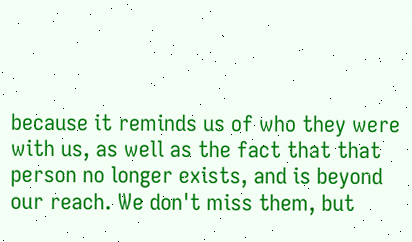because it reminds us of who they were with us, as well as the fact that that person no longer exists, and is beyond our reach. We don't miss them, but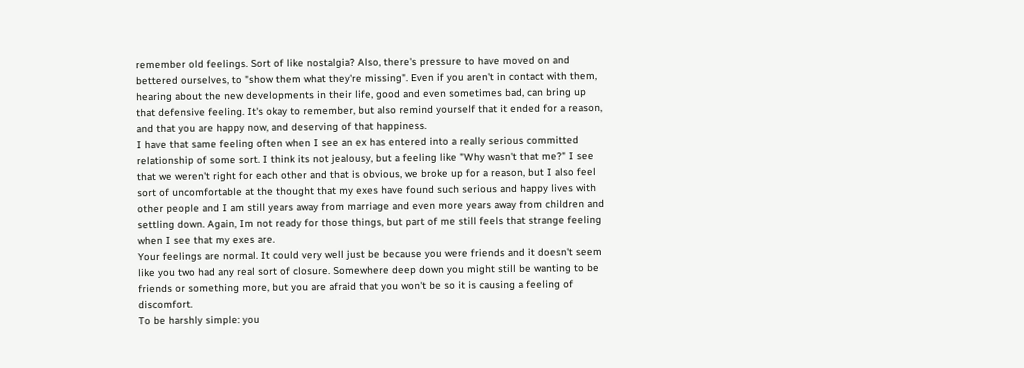remember old feelings. Sort of like nostalgia? Also, there's pressure to have moved on and bettered ourselves, to "show them what they're missing". Even if you aren't in contact with them, hearing about the new developments in their life, good and even sometimes bad, can bring up that defensive feeling. It's okay to remember, but also remind yourself that it ended for a reason, and that you are happy now, and deserving of that happiness.
I have that same feeling often when I see an ex has entered into a really serious committed relationship of some sort. I think its not jealousy, but a feeling like "Why wasn't that me?" I see that we weren't right for each other and that is obvious, we broke up for a reason, but I also feel sort of uncomfortable at the thought that my exes have found such serious and happy lives with other people and I am still years away from marriage and even more years away from children and settling down. Again, Im not ready for those things, but part of me still feels that strange feeling when I see that my exes are.
Your feelings are normal. It could very well just be because you were friends and it doesn't seem like you two had any real sort of closure. Somewhere deep down you might still be wanting to be friends or something more, but you are afraid that you won't be so it is causing a feeling of discomfort.
To be harshly simple: you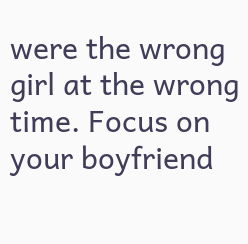were the wrong girl at the wrong time. Focus on your boyfriend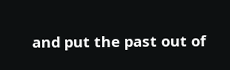and put the past out of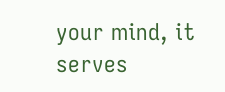your mind, it serves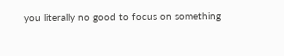you literally no good to focus on something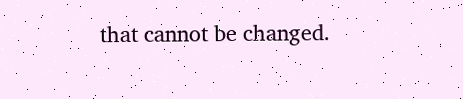that cannot be changed.